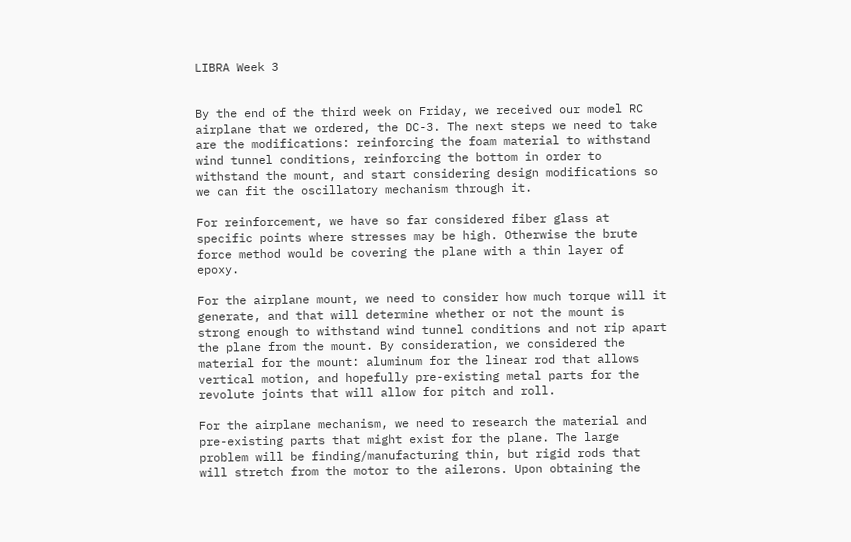LIBRA Week 3


By the end of the third week on Friday, we received our model RC airplane that we ordered, the DC-3. The next steps we need to take are the modifications: reinforcing the foam material to withstand wind tunnel conditions, reinforcing the bottom in order to withstand the mount, and start considering design modifications so we can fit the oscillatory mechanism through it.

For reinforcement, we have so far considered fiber glass at specific points where stresses may be high. Otherwise the brute force method would be covering the plane with a thin layer of epoxy.

For the airplane mount, we need to consider how much torque will it generate, and that will determine whether or not the mount is strong enough to withstand wind tunnel conditions and not rip apart the plane from the mount. By consideration, we considered the material for the mount: aluminum for the linear rod that allows vertical motion, and hopefully pre-existing metal parts for the revolute joints that will allow for pitch and roll.

For the airplane mechanism, we need to research the material and pre-existing parts that might exist for the plane. The large problem will be finding/manufacturing thin, but rigid rods that will stretch from the motor to the ailerons. Upon obtaining the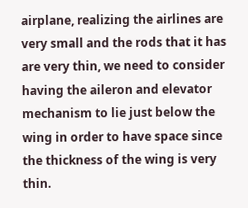airplane, realizing the airlines are very small and the rods that it has are very thin, we need to consider having the aileron and elevator mechanism to lie just below the wing in order to have space since the thickness of the wing is very thin.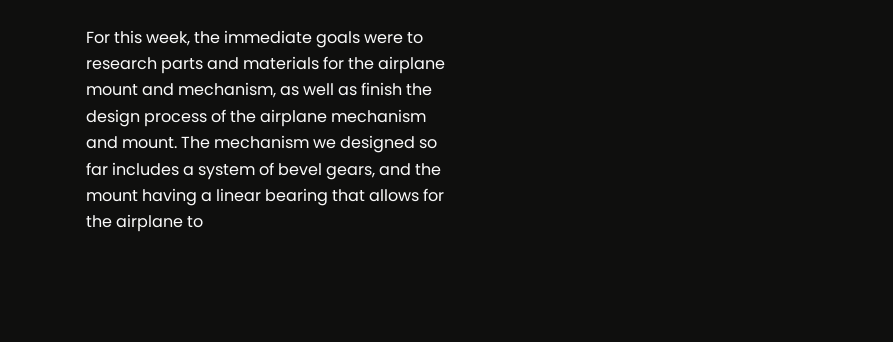For this week, the immediate goals were to research parts and materials for the airplane mount and mechanism, as well as finish the design process of the airplane mechanism and mount. The mechanism we designed so far includes a system of bevel gears, and the mount having a linear bearing that allows for the airplane to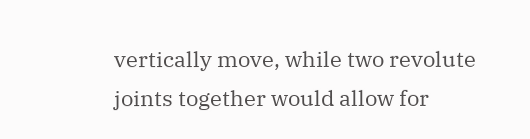vertically move, while two revolute joints together would allow for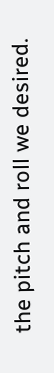the pitch and roll we desired.